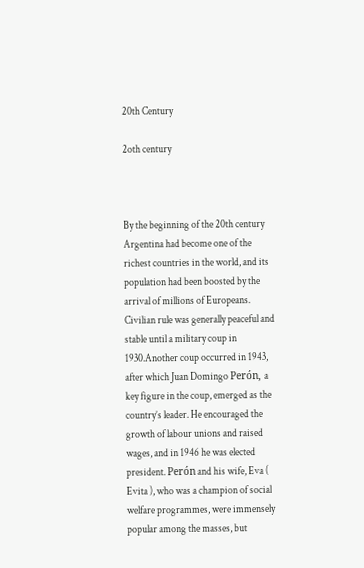20th Century

2oth century



By the beginning of the 20th century Argentina had become one of the richest countries in the world, and its population had been boosted by the arrival of millions of Europeans. Civilian rule was generally peaceful and stable until a military coup in 1930.Another coup occurred in 1943, after which Juan Domingo Perón, a key figure in the coup, emerged as the country’s leader. He encouraged the growth of labour unions and raised wages, and in 1946 he was elected president. Perón and his wife, Eva ( Evita ), who was a champion of social welfare programmes, were immensely popular among the masses, but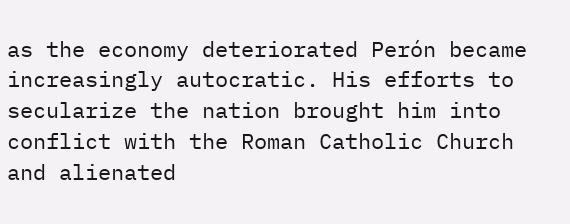as the economy deteriorated Perón became increasingly autocratic. His efforts to secularize the nation brought him into conflict with the Roman Catholic Church and alienated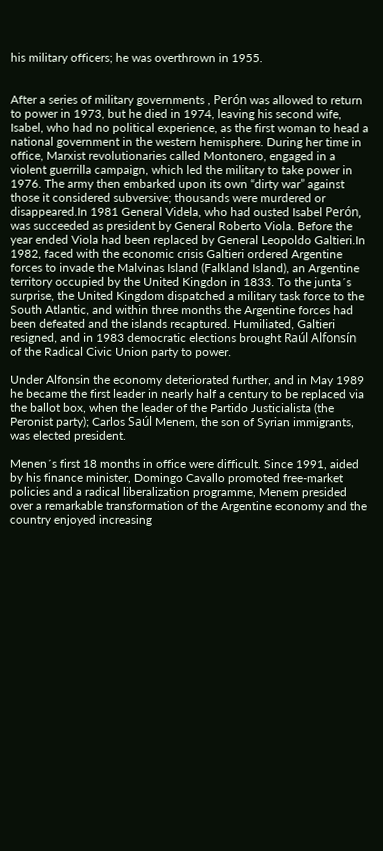his military officers; he was overthrown in 1955.


After a series of military governments , Perón was allowed to return to power in 1973, but he died in 1974, leaving his second wife, Isabel, who had no political experience, as the first woman to head a national government in the western hemisphere. During her time in office, Marxist revolutionaries called Montonero, engaged in a violent guerrilla campaign, which led the military to take power in 1976. The army then embarked upon its own “dirty war” against those it considered subversive; thousands were murdered or disappeared.In 1981 General Videla, who had ousted Isabel Perón, was succeeded as president by General Roberto Viola. Before the year ended Viola had been replaced by General Leopoldo Galtieri.In 1982, faced with the economic crisis Galtieri ordered Argentine forces to invade the Malvinas Island (Falkland Island), an Argentine territory occupied by the United Kingdon in 1833. To the junta´s surprise, the United Kingdom dispatched a military task force to the South Atlantic, and within three months the Argentine forces had been defeated and the islands recaptured. Humiliated, Galtieri resigned, and in 1983 democratic elections brought Raúl Alfonsín of the Radical Civic Union party to power.

Under Alfonsin the economy deteriorated further, and in May 1989 he became the first leader in nearly half a century to be replaced via the ballot box, when the leader of the Partido Justicialista (the Peronist party); Carlos Saúl Menem, the son of Syrian immigrants, was elected president.

Menen´s first 18 months in office were difficult. Since 1991, aided by his finance minister, Domingo Cavallo promoted free-market policies and a radical liberalization programme, Menem presided over a remarkable transformation of the Argentine economy and the country enjoyed increasing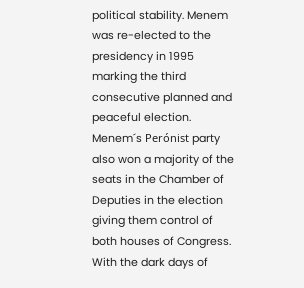political stability. Menem was re-elected to the presidency in 1995 marking the third consecutive planned and peaceful election. Menem´s Perónist party also won a majority of the seats in the Chamber of Deputies in the election giving them control of both houses of Congress. With the dark days of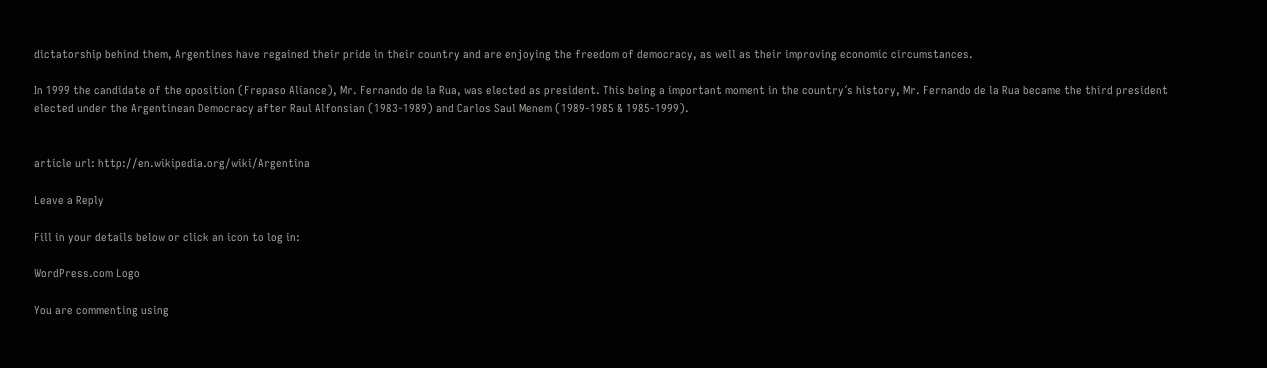dictatorship behind them, Argentines have regained their pride in their country and are enjoying the freedom of democracy, as well as their improving economic circumstances.

In 1999 the candidate of the oposition (Frepaso Aliance), Mr. Fernando de la Rua, was elected as president. This being a important moment in the country´s history, Mr. Fernando de la Rua became the third president elected under the Argentinean Democracy after Raul Alfonsian (1983-1989) and Carlos Saul Menem (1989-1985 & 1985-1999).


article url: http://en.wikipedia.org/wiki/Argentina

Leave a Reply

Fill in your details below or click an icon to log in:

WordPress.com Logo

You are commenting using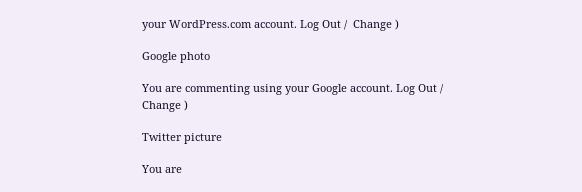your WordPress.com account. Log Out /  Change )

Google photo

You are commenting using your Google account. Log Out /  Change )

Twitter picture

You are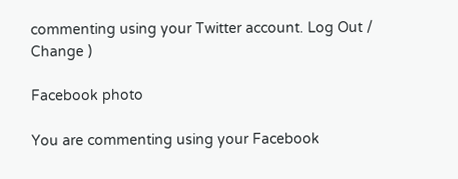commenting using your Twitter account. Log Out /  Change )

Facebook photo

You are commenting using your Facebook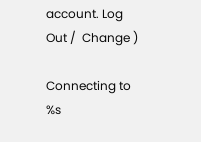account. Log Out /  Change )

Connecting to %s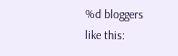%d bloggers like this: